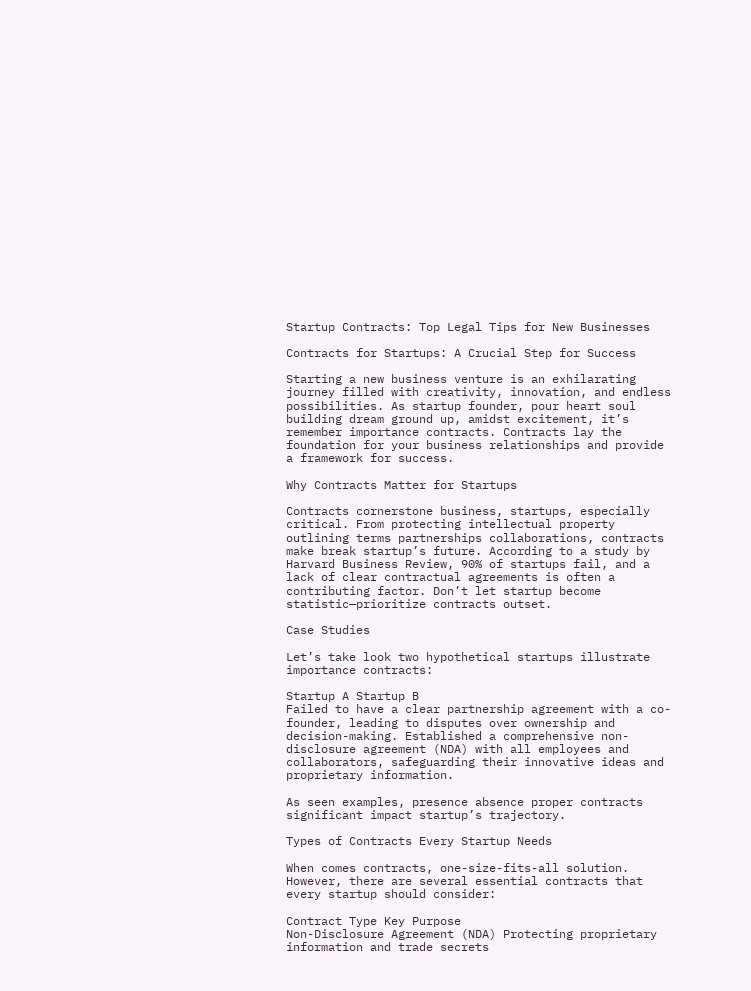Startup Contracts: Top Legal Tips for New Businesses

Contracts for Startups: A Crucial Step for Success

Starting a new business venture is an exhilarating journey filled with creativity, innovation, and endless possibilities. As startup founder, pour heart soul building dream ground up, amidst excitement, it’s remember importance contracts. Contracts lay the foundation for your business relationships and provide a framework for success.

Why Contracts Matter for Startups

Contracts cornerstone business, startups, especially critical. From protecting intellectual property outlining terms partnerships collaborations, contracts make break startup’s future. According to a study by Harvard Business Review, 90% of startups fail, and a lack of clear contractual agreements is often a contributing factor. Don’t let startup become statistic—prioritize contracts outset.

Case Studies

Let’s take look two hypothetical startups illustrate importance contracts:

Startup A Startup B
Failed to have a clear partnership agreement with a co-founder, leading to disputes over ownership and decision-making. Established a comprehensive non-disclosure agreement (NDA) with all employees and collaborators, safeguarding their innovative ideas and proprietary information.

As seen examples, presence absence proper contracts significant impact startup’s trajectory.

Types of Contracts Every Startup Needs

When comes contracts, one-size-fits-all solution. However, there are several essential contracts that every startup should consider:

Contract Type Key Purpose
Non-Disclosure Agreement (NDA) Protecting proprietary information and trade secrets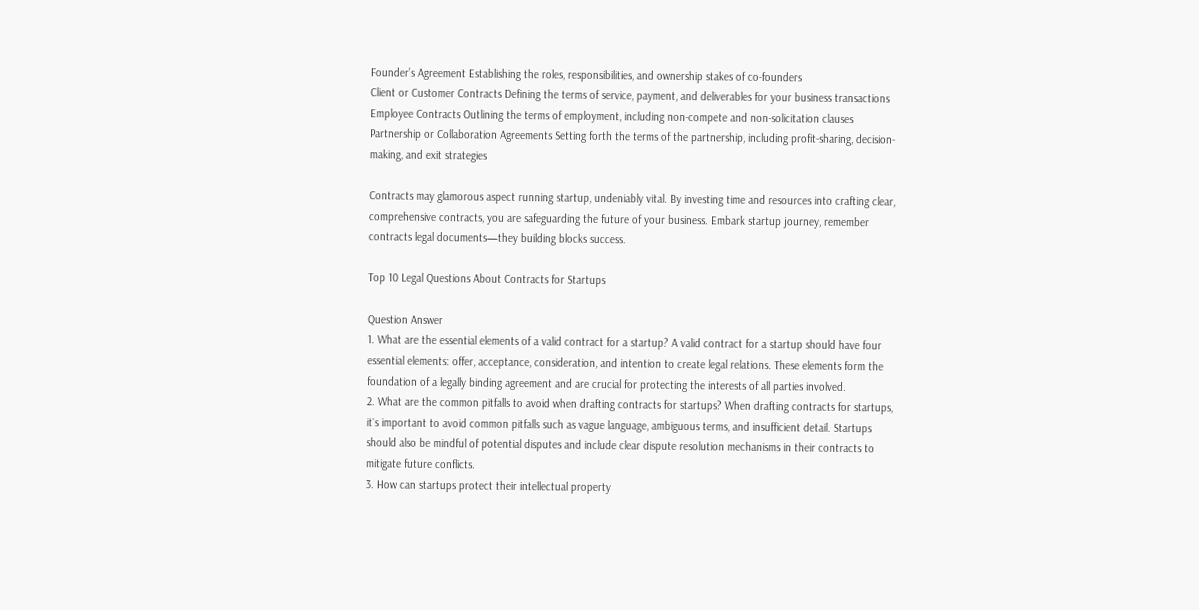Founder’s Agreement Establishing the roles, responsibilities, and ownership stakes of co-founders
Client or Customer Contracts Defining the terms of service, payment, and deliverables for your business transactions
Employee Contracts Outlining the terms of employment, including non-compete and non-solicitation clauses
Partnership or Collaboration Agreements Setting forth the terms of the partnership, including profit-sharing, decision-making, and exit strategies

Contracts may glamorous aspect running startup, undeniably vital. By investing time and resources into crafting clear, comprehensive contracts, you are safeguarding the future of your business. Embark startup journey, remember contracts legal documents—they building blocks success.

Top 10 Legal Questions About Contracts for Startups

Question Answer
1. What are the essential elements of a valid contract for a startup? A valid contract for a startup should have four essential elements: offer, acceptance, consideration, and intention to create legal relations. These elements form the foundation of a legally binding agreement and are crucial for protecting the interests of all parties involved.
2. What are the common pitfalls to avoid when drafting contracts for startups? When drafting contracts for startups, it`s important to avoid common pitfalls such as vague language, ambiguous terms, and insufficient detail. Startups should also be mindful of potential disputes and include clear dispute resolution mechanisms in their contracts to mitigate future conflicts.
3. How can startups protect their intellectual property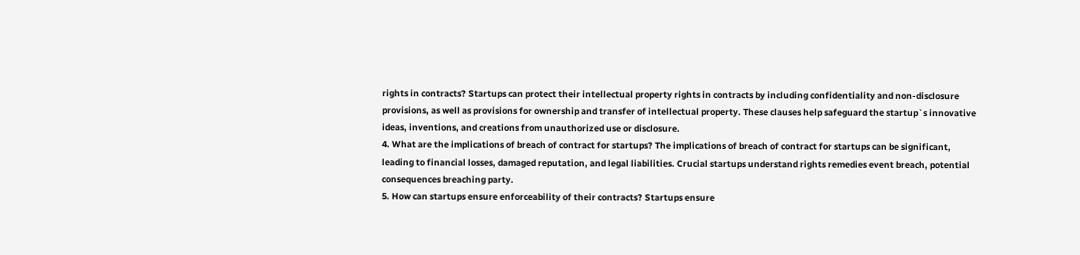rights in contracts? Startups can protect their intellectual property rights in contracts by including confidentiality and non-disclosure provisions, as well as provisions for ownership and transfer of intellectual property. These clauses help safeguard the startup`s innovative ideas, inventions, and creations from unauthorized use or disclosure.
4. What are the implications of breach of contract for startups? The implications of breach of contract for startups can be significant, leading to financial losses, damaged reputation, and legal liabilities. Crucial startups understand rights remedies event breach, potential consequences breaching party.
5. How can startups ensure enforceability of their contracts? Startups ensure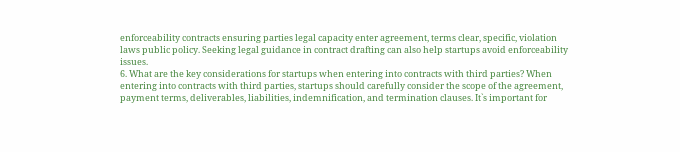enforceability contracts ensuring parties legal capacity enter agreement, terms clear, specific, violation laws public policy. Seeking legal guidance in contract drafting can also help startups avoid enforceability issues.
6. What are the key considerations for startups when entering into contracts with third parties? When entering into contracts with third parties, startups should carefully consider the scope of the agreement, payment terms, deliverables, liabilities, indemnification, and termination clauses. It`s important for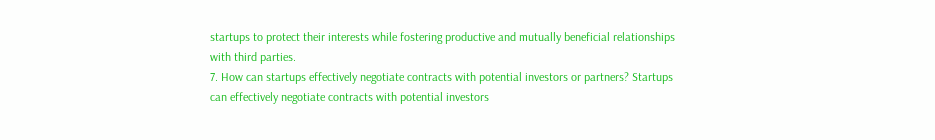startups to protect their interests while fostering productive and mutually beneficial relationships with third parties.
7. How can startups effectively negotiate contracts with potential investors or partners? Startups can effectively negotiate contracts with potential investors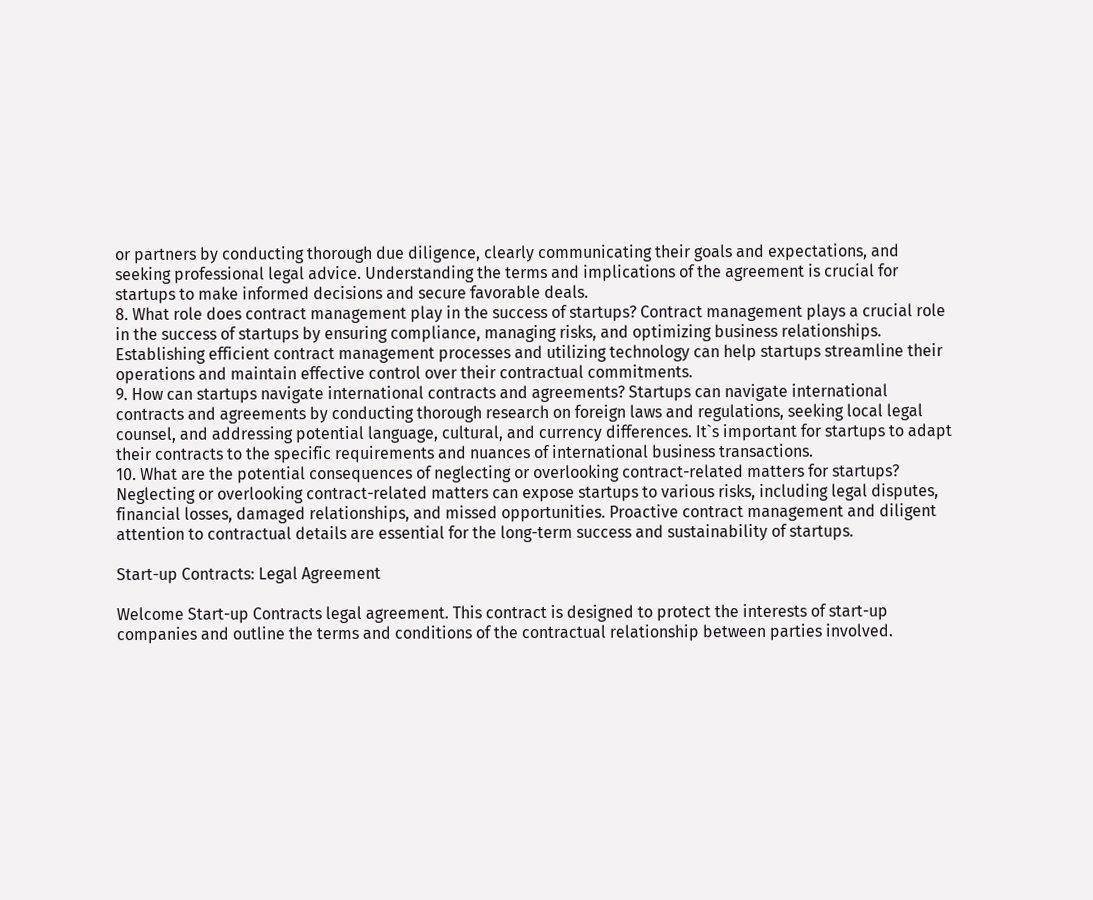or partners by conducting thorough due diligence, clearly communicating their goals and expectations, and seeking professional legal advice. Understanding the terms and implications of the agreement is crucial for startups to make informed decisions and secure favorable deals.
8. What role does contract management play in the success of startups? Contract management plays a crucial role in the success of startups by ensuring compliance, managing risks, and optimizing business relationships. Establishing efficient contract management processes and utilizing technology can help startups streamline their operations and maintain effective control over their contractual commitments.
9. How can startups navigate international contracts and agreements? Startups can navigate international contracts and agreements by conducting thorough research on foreign laws and regulations, seeking local legal counsel, and addressing potential language, cultural, and currency differences. It`s important for startups to adapt their contracts to the specific requirements and nuances of international business transactions.
10. What are the potential consequences of neglecting or overlooking contract-related matters for startups? Neglecting or overlooking contract-related matters can expose startups to various risks, including legal disputes, financial losses, damaged relationships, and missed opportunities. Proactive contract management and diligent attention to contractual details are essential for the long-term success and sustainability of startups.

Start-up Contracts: Legal Agreement

Welcome Start-up Contracts legal agreement. This contract is designed to protect the interests of start-up companies and outline the terms and conditions of the contractual relationship between parties involved.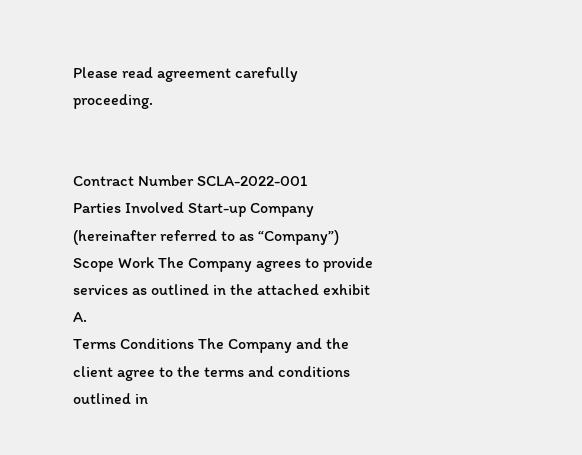Please read agreement carefully proceeding.


Contract Number SCLA-2022-001
Parties Involved Start-up Company (hereinafter referred to as “Company”)
Scope Work The Company agrees to provide services as outlined in the attached exhibit A.
Terms Conditions The Company and the client agree to the terms and conditions outlined in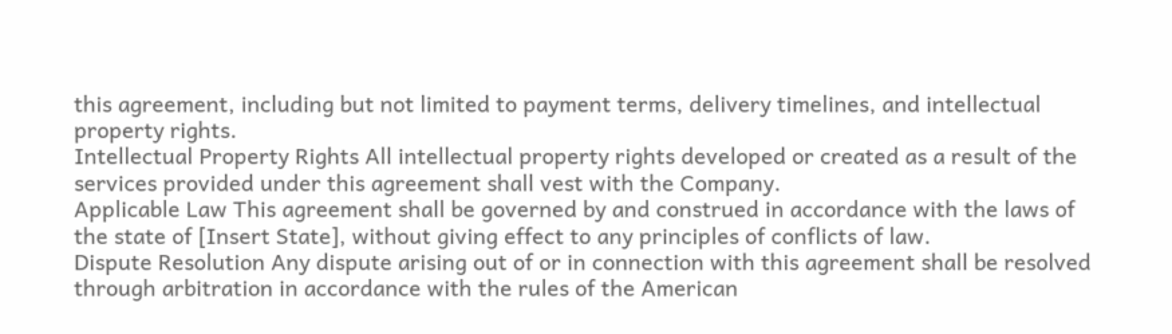this agreement, including but not limited to payment terms, delivery timelines, and intellectual property rights.
Intellectual Property Rights All intellectual property rights developed or created as a result of the services provided under this agreement shall vest with the Company.
Applicable Law This agreement shall be governed by and construed in accordance with the laws of the state of [Insert State], without giving effect to any principles of conflicts of law.
Dispute Resolution Any dispute arising out of or in connection with this agreement shall be resolved through arbitration in accordance with the rules of the American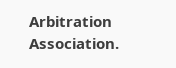Arbitration Association.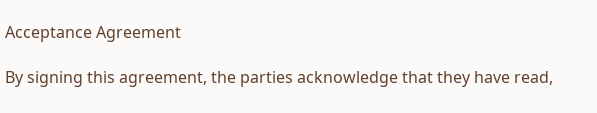Acceptance Agreement

By signing this agreement, the parties acknowledge that they have read,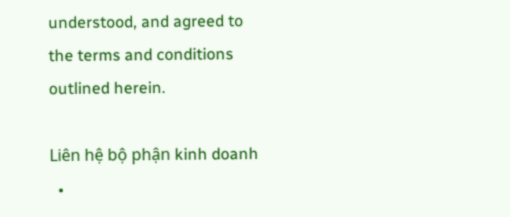understood, and agreed to the terms and conditions outlined herein.

Liên hệ bộ phận kinh doanh
  •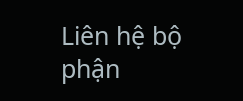Liên hệ bộ phận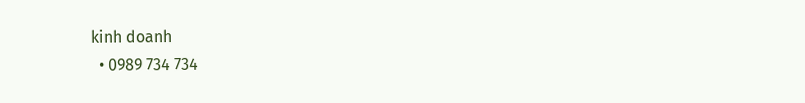kinh doanh
  • 0989 734 734